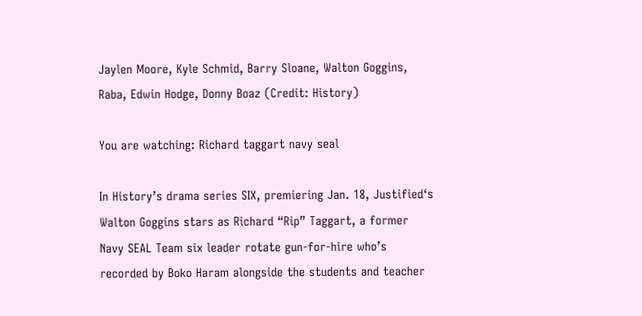Jaylen Moore, Kyle Schmid, Barry Sloane, Walton Goggins, Raba, Edwin Hodge, Donny Boaz (Credit: History)

You are watching: Richard taggart navy seal

In History’s drama series SIX, premiering Jan. 18, Justified‘s Walton Goggins stars as Richard “Rip” Taggart, a former Navy SEAL Team six leader rotate gun-for-hire who’s recorded by Boko Haram alongside the students and teacher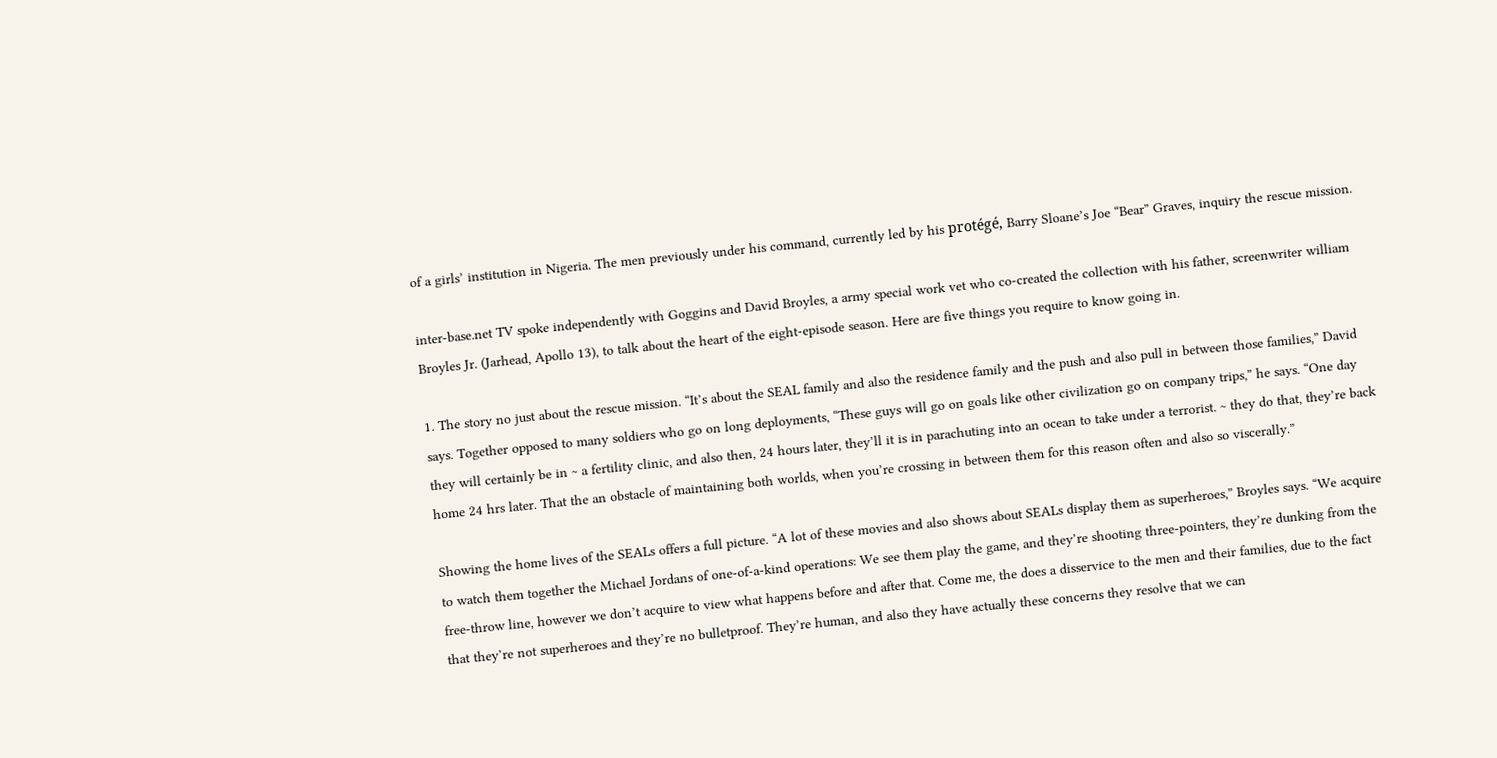of a girls’ institution in Nigeria. The men previously under his command, currently led by his protégé, Barry Sloane’s Joe “Bear” Graves, inquiry the rescue mission.

inter-base.net TV spoke independently with Goggins and David Broyles, a army special work vet who co-created the collection with his father, screenwriter william Broyles Jr. (Jarhead, Apollo 13), to talk about the heart of the eight-episode season. Here are five things you require to know going in.

1. The story no just about the rescue mission. “It’s about the SEAL family and also the residence family and the push and also pull in between those families,” David says. Together opposed to many soldiers who go on long deployments, “These guys will go on goals like other civilization go on company trips,” he says. “One day they will certainly be in ~ a fertility clinic, and also then, 24 hours later, they’ll it is in parachuting into an ocean to take under a terrorist. ~ they do that, they’re back home 24 hrs later. That the an obstacle of maintaining both worlds, when you’re crossing in between them for this reason often and also so viscerally.”

Showing the home lives of the SEALs offers a full picture. “A lot of these movies and also shows about SEALs display them as superheroes,” Broyles says. “We acquire to watch them together the Michael Jordans of one-of-a-kind operations: We see them play the game, and they’re shooting three-pointers, they’re dunking from the free-throw line, however we don’t acquire to view what happens before and after that. Come me, the does a disservice to the men and their families, due to the fact that they’re not superheroes and they’re no bulletproof. They’re human, and also they have actually these concerns they resolve that we can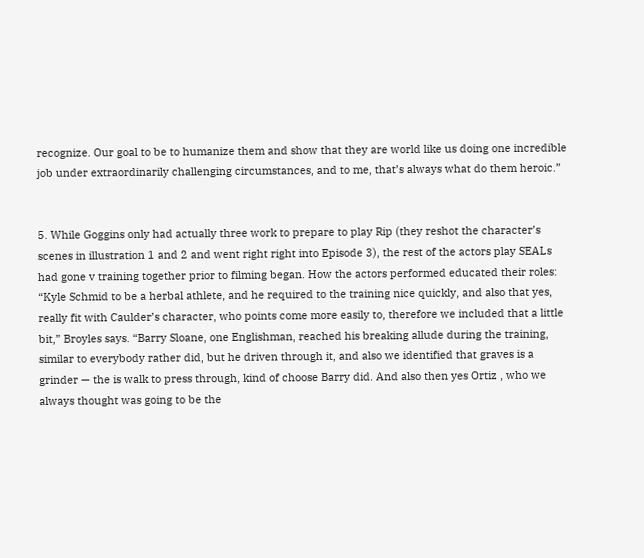recognize. Our goal to be to humanize them and show that they are world like us doing one incredible job under extraordinarily challenging circumstances, and to me, that’s always what do them heroic.”


5. While Goggins only had actually three work to prepare to play Rip (they reshot the character’s scenes in illustration 1 and 2 and went right right into Episode 3), the rest of the actors play SEALs had gone v training together prior to filming began. How the actors performed educated their roles: “Kyle Schmid to be a herbal athlete, and he required to the training nice quickly, and also that yes, really fit with Caulder’s character, who points come more easily to, therefore we included that a little bit,” Broyles says. “Barry Sloane, one Englishman, reached his breaking allude during the training, similar to everybody rather did, but he driven through it, and also we identified that graves is a grinder — the is walk to press through, kind of choose Barry did. And also then yes Ortiz , who we always thought was going to be the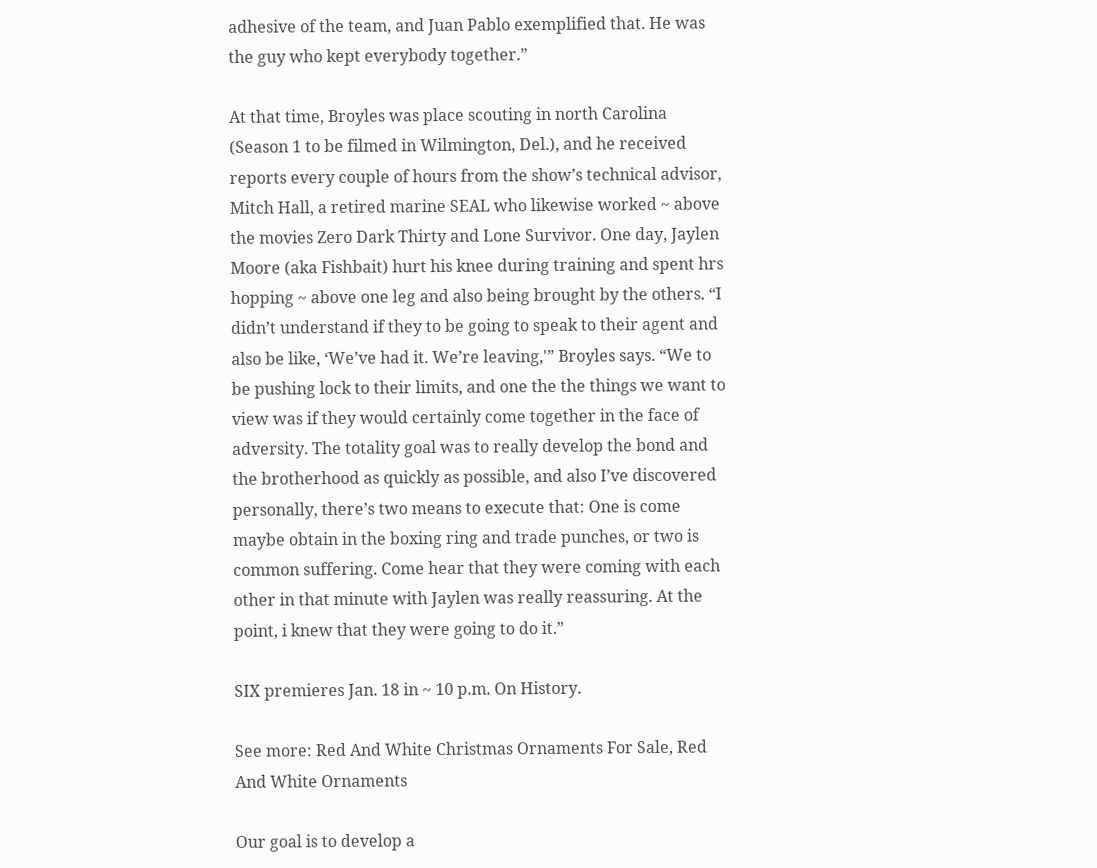adhesive of the team, and Juan Pablo exemplified that. He was the guy who kept everybody together.”

At that time, Broyles was place scouting in north Carolina (Season 1 to be filmed in Wilmington, Del.), and he received reports every couple of hours from the show’s technical advisor, Mitch Hall, a retired marine SEAL who likewise worked ~ above the movies Zero Dark Thirty and Lone Survivor. One day, Jaylen Moore (aka Fishbait) hurt his knee during training and spent hrs hopping ~ above one leg and also being brought by the others. “I didn’t understand if they to be going to speak to their agent and also be like, ‘We’ve had it. We’re leaving,'” Broyles says. “We to be pushing lock to their limits, and one the the things we want to view was if they would certainly come together in the face of adversity. The totality goal was to really develop the bond and the brotherhood as quickly as possible, and also I’ve discovered personally, there’s two means to execute that: One is come maybe obtain in the boxing ring and trade punches, or two is common suffering. Come hear that they were coming with each other in that minute with Jaylen was really reassuring. At the point, i knew that they were going to do it.”

SIX premieres Jan. 18 in ~ 10 p.m. On History.

See more: Red And White Christmas Ornaments For Sale, Red And White Ornaments

Our goal is to develop a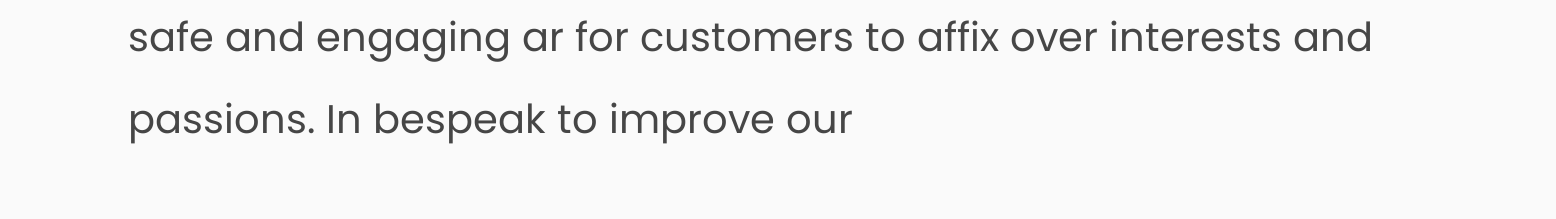safe and engaging ar for customers to affix over interests and passions. In bespeak to improve our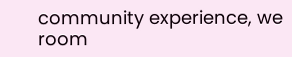community experience, we room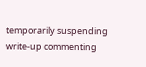temporarily suspending write-up commenting